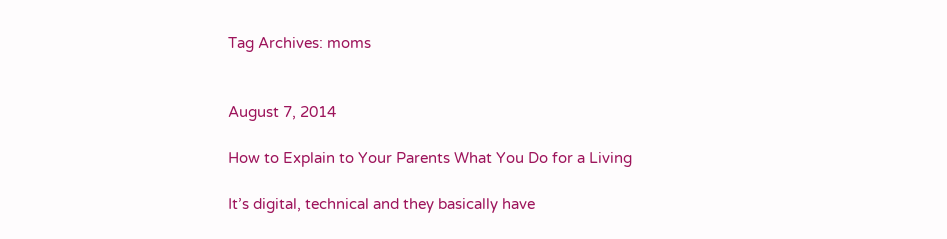Tag Archives: moms


August 7, 2014

How to Explain to Your Parents What You Do for a Living

It’s digital, technical and they basically have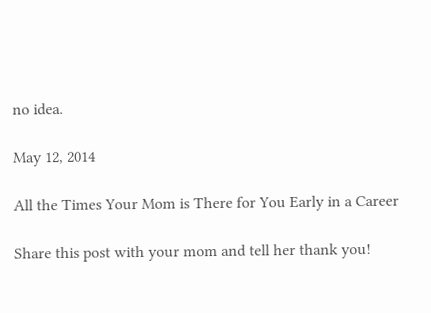no idea.

May 12, 2014

All the Times Your Mom is There for You Early in a Career

Share this post with your mom and tell her thank you!